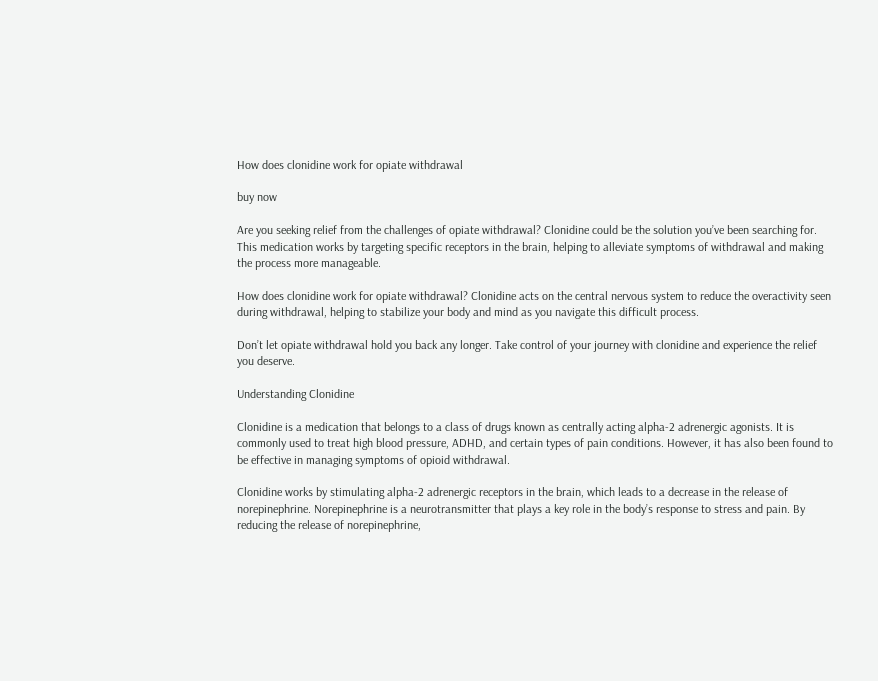How does clonidine work for opiate withdrawal

buy now

Are you seeking relief from the challenges of opiate withdrawal? Clonidine could be the solution you’ve been searching for. This medication works by targeting specific receptors in the brain, helping to alleviate symptoms of withdrawal and making the process more manageable.

How does clonidine work for opiate withdrawal? Clonidine acts on the central nervous system to reduce the overactivity seen during withdrawal, helping to stabilize your body and mind as you navigate this difficult process.

Don’t let opiate withdrawal hold you back any longer. Take control of your journey with clonidine and experience the relief you deserve.

Understanding Clonidine

Clonidine is a medication that belongs to a class of drugs known as centrally acting alpha-2 adrenergic agonists. It is commonly used to treat high blood pressure, ADHD, and certain types of pain conditions. However, it has also been found to be effective in managing symptoms of opioid withdrawal.

Clonidine works by stimulating alpha-2 adrenergic receptors in the brain, which leads to a decrease in the release of norepinephrine. Norepinephrine is a neurotransmitter that plays a key role in the body’s response to stress and pain. By reducing the release of norepinephrine,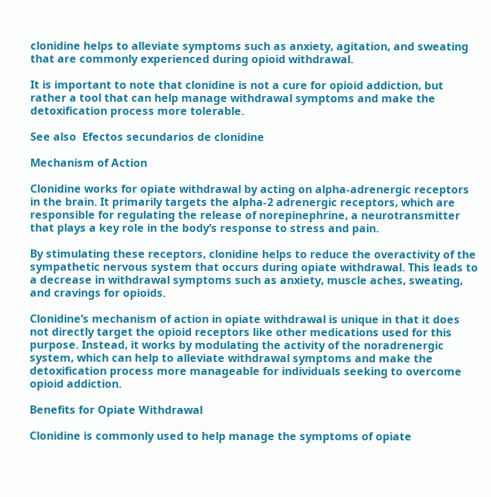clonidine helps to alleviate symptoms such as anxiety, agitation, and sweating that are commonly experienced during opioid withdrawal.

It is important to note that clonidine is not a cure for opioid addiction, but rather a tool that can help manage withdrawal symptoms and make the detoxification process more tolerable.

See also  Efectos secundarios de clonidine

Mechanism of Action

Clonidine works for opiate withdrawal by acting on alpha-adrenergic receptors in the brain. It primarily targets the alpha-2 adrenergic receptors, which are responsible for regulating the release of norepinephrine, a neurotransmitter that plays a key role in the body’s response to stress and pain.

By stimulating these receptors, clonidine helps to reduce the overactivity of the sympathetic nervous system that occurs during opiate withdrawal. This leads to a decrease in withdrawal symptoms such as anxiety, muscle aches, sweating, and cravings for opioids.

Clonidine’s mechanism of action in opiate withdrawal is unique in that it does not directly target the opioid receptors like other medications used for this purpose. Instead, it works by modulating the activity of the noradrenergic system, which can help to alleviate withdrawal symptoms and make the detoxification process more manageable for individuals seeking to overcome opioid addiction.

Benefits for Opiate Withdrawal

Clonidine is commonly used to help manage the symptoms of opiate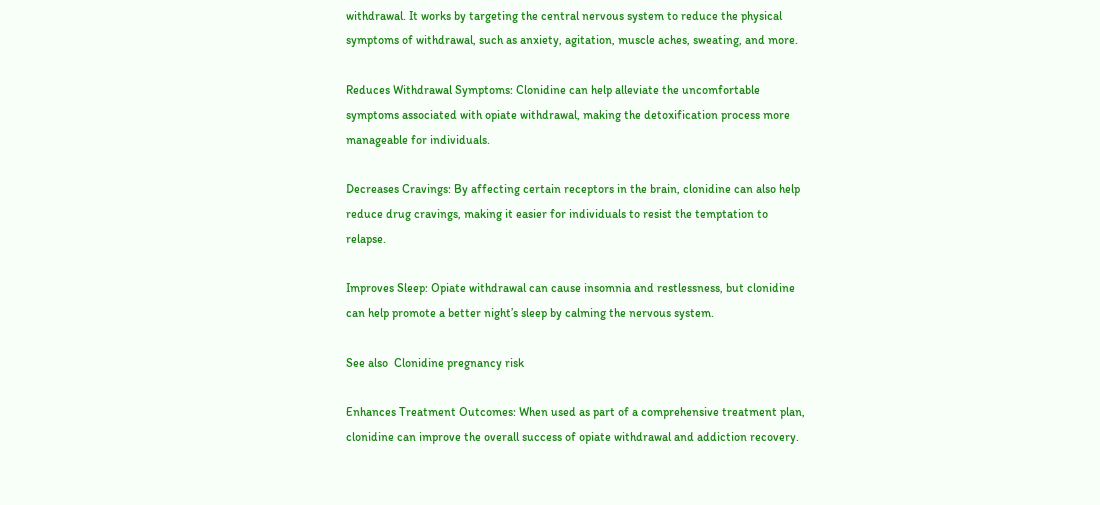withdrawal. It works by targeting the central nervous system to reduce the physical symptoms of withdrawal, such as anxiety, agitation, muscle aches, sweating, and more.

Reduces Withdrawal Symptoms: Clonidine can help alleviate the uncomfortable symptoms associated with opiate withdrawal, making the detoxification process more manageable for individuals.

Decreases Cravings: By affecting certain receptors in the brain, clonidine can also help reduce drug cravings, making it easier for individuals to resist the temptation to relapse.

Improves Sleep: Opiate withdrawal can cause insomnia and restlessness, but clonidine can help promote a better night’s sleep by calming the nervous system.

See also  Clonidine pregnancy risk

Enhances Treatment Outcomes: When used as part of a comprehensive treatment plan, clonidine can improve the overall success of opiate withdrawal and addiction recovery.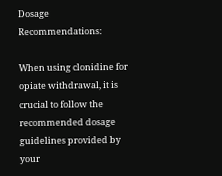Dosage Recommendations:

When using clonidine for opiate withdrawal, it is crucial to follow the recommended dosage guidelines provided by your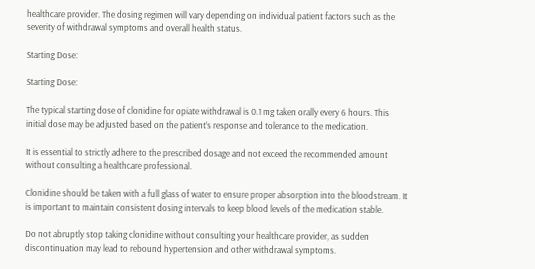healthcare provider. The dosing regimen will vary depending on individual patient factors such as the severity of withdrawal symptoms and overall health status.

Starting Dose:

Starting Dose:

The typical starting dose of clonidine for opiate withdrawal is 0.1 mg taken orally every 6 hours. This initial dose may be adjusted based on the patient’s response and tolerance to the medication.

It is essential to strictly adhere to the prescribed dosage and not exceed the recommended amount without consulting a healthcare professional.

Clonidine should be taken with a full glass of water to ensure proper absorption into the bloodstream. It is important to maintain consistent dosing intervals to keep blood levels of the medication stable.

Do not abruptly stop taking clonidine without consulting your healthcare provider, as sudden discontinuation may lead to rebound hypertension and other withdrawal symptoms.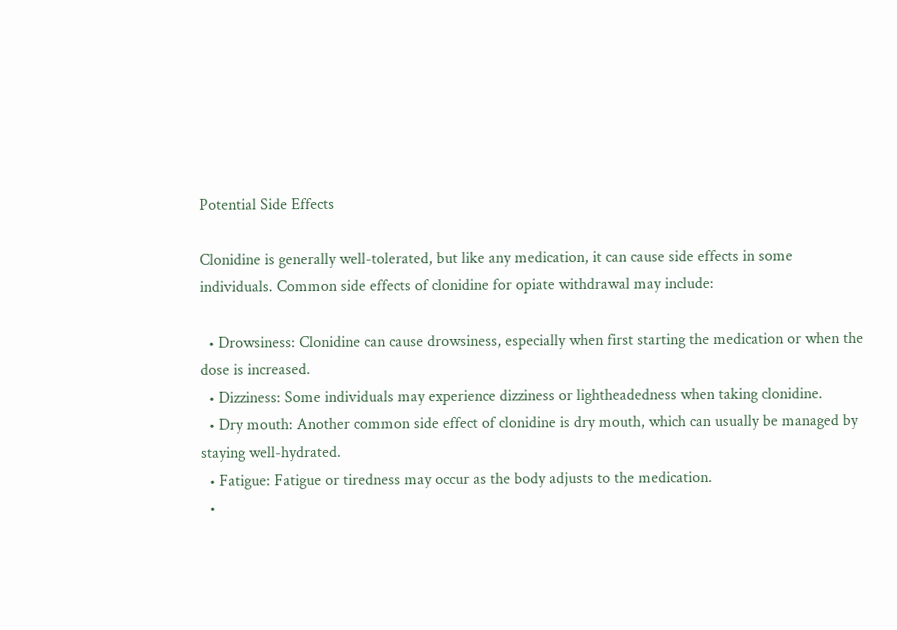Potential Side Effects

Clonidine is generally well-tolerated, but like any medication, it can cause side effects in some individuals. Common side effects of clonidine for opiate withdrawal may include:

  • Drowsiness: Clonidine can cause drowsiness, especially when first starting the medication or when the dose is increased.
  • Dizziness: Some individuals may experience dizziness or lightheadedness when taking clonidine.
  • Dry mouth: Another common side effect of clonidine is dry mouth, which can usually be managed by staying well-hydrated.
  • Fatigue: Fatigue or tiredness may occur as the body adjusts to the medication.
  •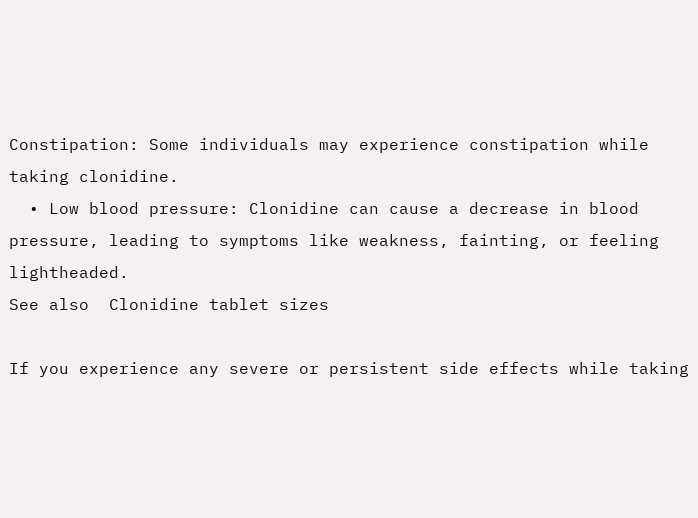Constipation: Some individuals may experience constipation while taking clonidine.
  • Low blood pressure: Clonidine can cause a decrease in blood pressure, leading to symptoms like weakness, fainting, or feeling lightheaded.
See also  Clonidine tablet sizes

If you experience any severe or persistent side effects while taking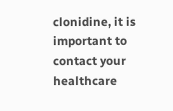clonidine, it is important to contact your healthcare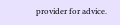provider for advice.